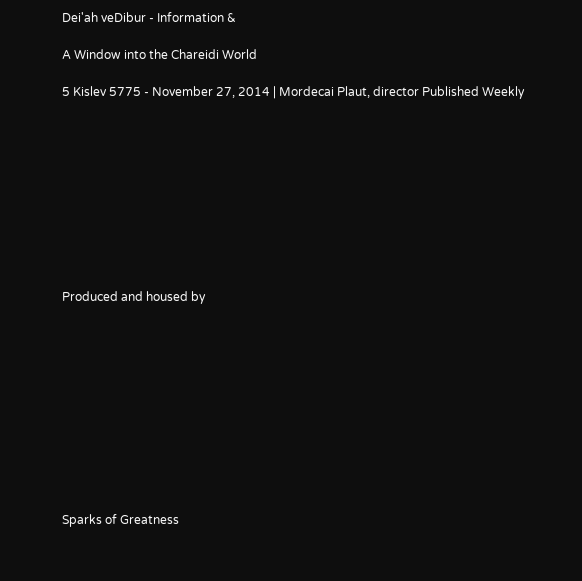Dei'ah veDibur - Information &

A Window into the Chareidi World

5 Kislev 5775 - November 27, 2014 | Mordecai Plaut, director Published Weekly










Produced and housed by











Sparks of Greatness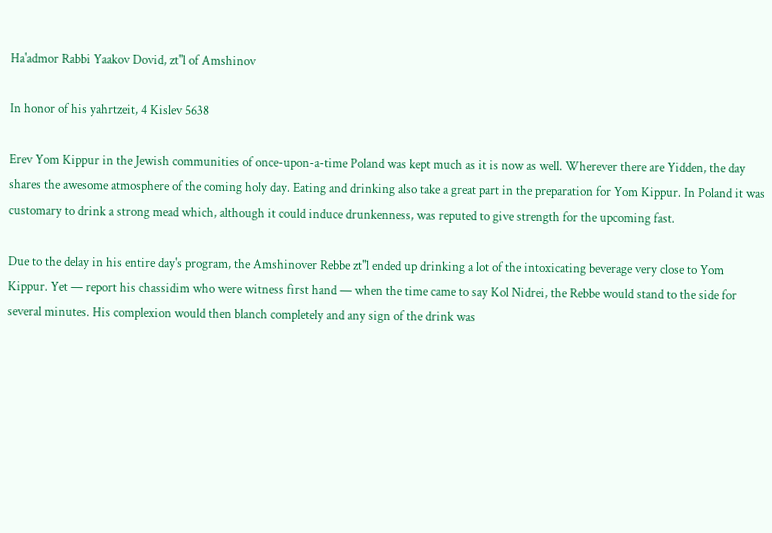Ha'admor Rabbi Yaakov Dovid, zt"l of Amshinov

In honor of his yahrtzeit, 4 Kislev 5638

Erev Yom Kippur in the Jewish communities of once-upon-a-time Poland was kept much as it is now as well. Wherever there are Yidden, the day shares the awesome atmosphere of the coming holy day. Eating and drinking also take a great part in the preparation for Yom Kippur. In Poland it was customary to drink a strong mead which, although it could induce drunkenness, was reputed to give strength for the upcoming fast.

Due to the delay in his entire day's program, the Amshinover Rebbe zt"l ended up drinking a lot of the intoxicating beverage very close to Yom Kippur. Yet — report his chassidim who were witness first hand — when the time came to say Kol Nidrei, the Rebbe would stand to the side for several minutes. His complexion would then blanch completely and any sign of the drink was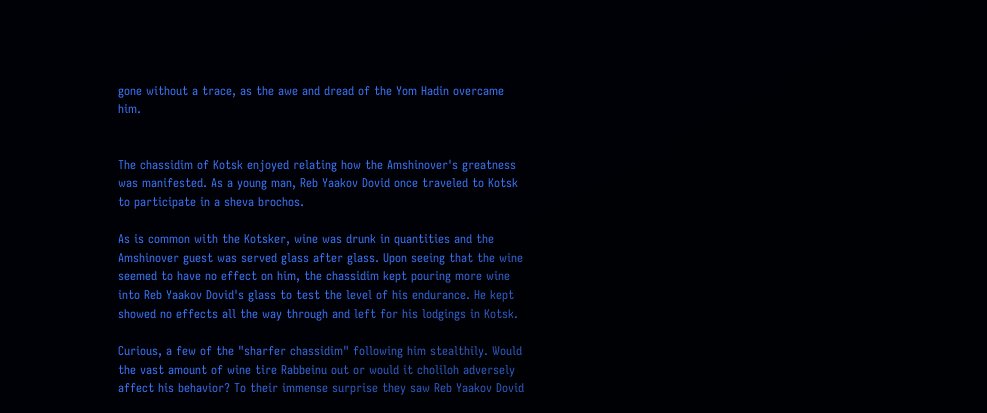gone without a trace, as the awe and dread of the Yom Hadin overcame him.


The chassidim of Kotsk enjoyed relating how the Amshinover's greatness was manifested. As a young man, Reb Yaakov Dovid once traveled to Kotsk to participate in a sheva brochos.

As is common with the Kotsker, wine was drunk in quantities and the Amshinover guest was served glass after glass. Upon seeing that the wine seemed to have no effect on him, the chassidim kept pouring more wine into Reb Yaakov Dovid's glass to test the level of his endurance. He kept showed no effects all the way through and left for his lodgings in Kotsk.

Curious, a few of the "sharfer chassidim" following him stealthily. Would the vast amount of wine tire Rabbeinu out or would it choliloh adversely affect his behavior? To their immense surprise they saw Reb Yaakov Dovid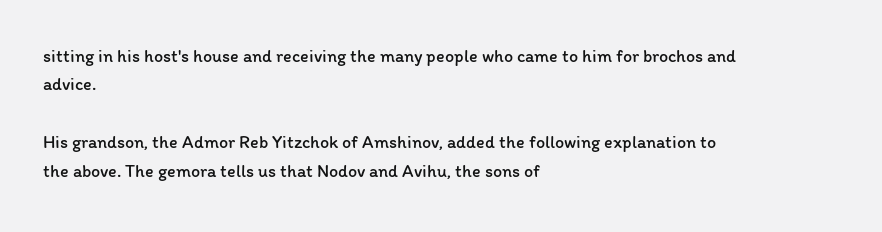sitting in his host's house and receiving the many people who came to him for brochos and advice.

His grandson, the Admor Reb Yitzchok of Amshinov, added the following explanation to the above. The gemora tells us that Nodov and Avihu, the sons of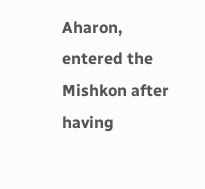Aharon, entered the Mishkon after having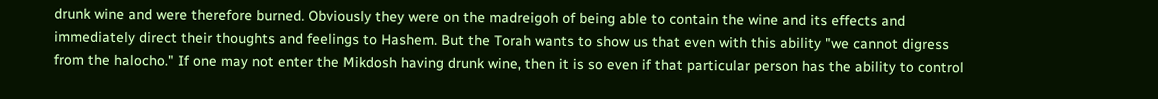drunk wine and were therefore burned. Obviously they were on the madreigoh of being able to contain the wine and its effects and immediately direct their thoughts and feelings to Hashem. But the Torah wants to show us that even with this ability "we cannot digress from the halocho." If one may not enter the Mikdosh having drunk wine, then it is so even if that particular person has the ability to control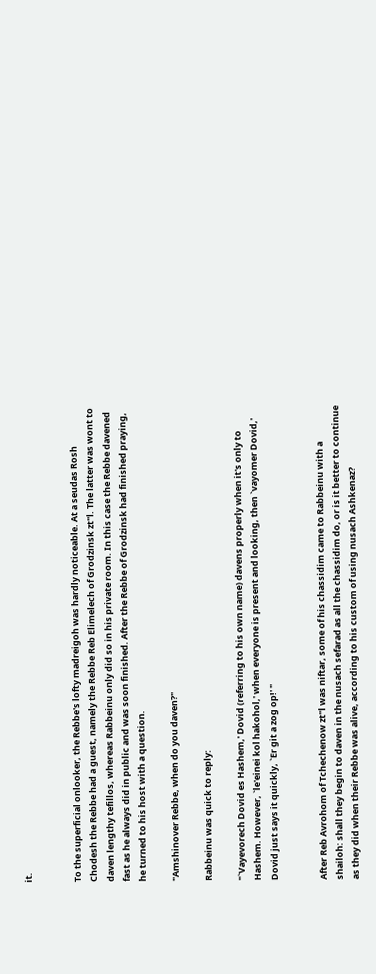it.


To the superficial onlooker, the Rebbe's lofty madreigoh was hardly noticeable. At a seudas Rosh Chodesh the Rebbe had a guest, namely the Rebbe Reb Elimelech of Grodzinsk zt"l. The latter was wont to daven lengthy tefillos, whereas Rabbeinu only did so in his private room. In this case the Rebbe davened fast as he always did in public and was soon finished. After the Rebbe of Grodzinsk had finished praying, he turned to his host with a question.

"Amshinover Rebbe, when do you daven?"

Rabbeinu was quick to reply:

"`Vayevorech Dovid es Hashem,' Dovid (referring to his own name) davens properly when it's only to Hashem. However, `le'einei kol hakohol,' when everyone is present and looking, then `vayomer Dovid,' Dovid just says it quickly, `Er git a zog op!' "


After Reb Avrohom of Tchechenow zt"l was niftar, some of his chassidim came to Rabbeinu with a shailoh: shall they begin to daven in the nusach sefarad as all the chassidim do, or is it better to continue as they did when their Rebbe was alive, according to his custom of using nusach Ashkenaz?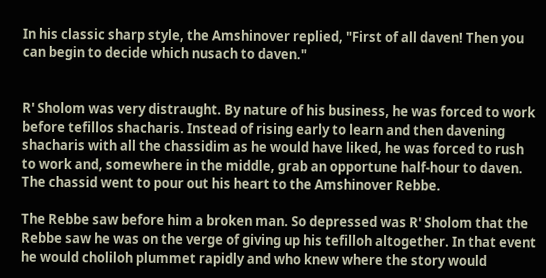In his classic sharp style, the Amshinover replied, "First of all daven! Then you can begin to decide which nusach to daven."


R' Sholom was very distraught. By nature of his business, he was forced to work before tefillos shacharis. Instead of rising early to learn and then davening shacharis with all the chassidim as he would have liked, he was forced to rush to work and, somewhere in the middle, grab an opportune half-hour to daven. The chassid went to pour out his heart to the Amshinover Rebbe.

The Rebbe saw before him a broken man. So depressed was R' Sholom that the Rebbe saw he was on the verge of giving up his tefilloh altogether. In that event he would choliloh plummet rapidly and who knew where the story would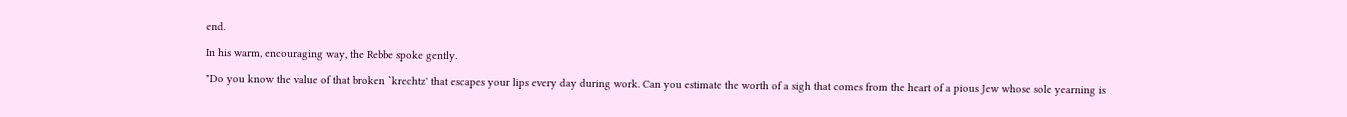end.

In his warm, encouraging way, the Rebbe spoke gently.

"Do you know the value of that broken `krechtz' that escapes your lips every day during work. Can you estimate the worth of a sigh that comes from the heart of a pious Jew whose sole yearning is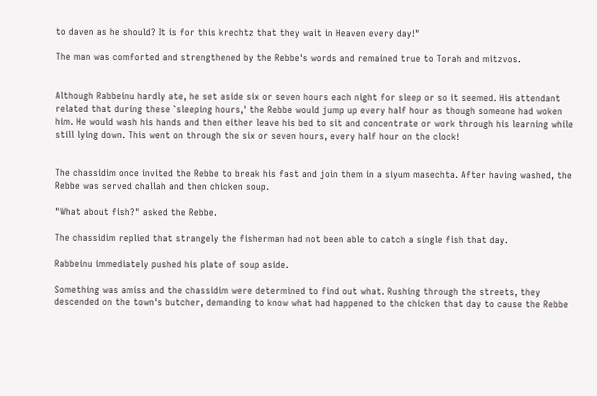to daven as he should? It is for this krechtz that they wait in Heaven every day!"

The man was comforted and strengthened by the Rebbe's words and remained true to Torah and mitzvos.


Although Rabbeinu hardly ate, he set aside six or seven hours each night for sleep or so it seemed. His attendant related that during these `sleeping hours,' the Rebbe would jump up every half hour as though someone had woken him. He would wash his hands and then either leave his bed to sit and concentrate or work through his learning while still lying down. This went on through the six or seven hours, every half hour on the clock!


The chassidim once invited the Rebbe to break his fast and join them in a siyum masechta. After having washed, the Rebbe was served challah and then chicken soup.

"What about fish?" asked the Rebbe.

The chassidim replied that strangely the fisherman had not been able to catch a single fish that day.

Rabbeinu immediately pushed his plate of soup aside.

Something was amiss and the chassidim were determined to find out what. Rushing through the streets, they descended on the town's butcher, demanding to know what had happened to the chicken that day to cause the Rebbe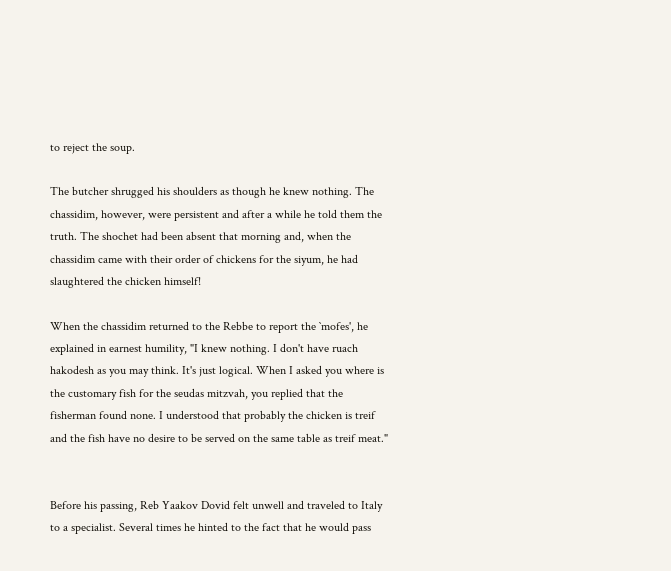to reject the soup.

The butcher shrugged his shoulders as though he knew nothing. The chassidim, however, were persistent and after a while he told them the truth. The shochet had been absent that morning and, when the chassidim came with their order of chickens for the siyum, he had slaughtered the chicken himself!

When the chassidim returned to the Rebbe to report the `mofes', he explained in earnest humility, "I knew nothing. I don't have ruach hakodesh as you may think. It's just logical. When I asked you where is the customary fish for the seudas mitzvah, you replied that the fisherman found none. I understood that probably the chicken is treif and the fish have no desire to be served on the same table as treif meat."


Before his passing, Reb Yaakov Dovid felt unwell and traveled to Italy to a specialist. Several times he hinted to the fact that he would pass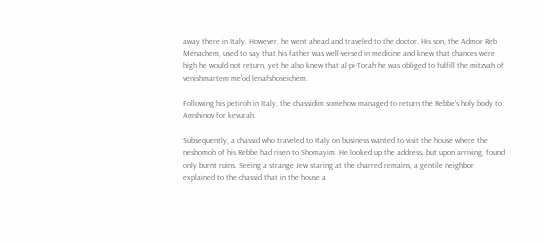away there in Italy. However, he went ahead and traveled to the doctor. His son, the Admor Reb Menachem, used to say that his father was well-versed in medicine and knew that chances were high he would not return, yet he also knew that al-pi-Torah he was obliged to fulfill the mitzvah of venishmartem me'od lenafshoseichem.

Following his petiroh in Italy, the chassidim somehow managed to return the Rebbe's holy body to Amshinov for kevurah.

Subsequently, a chassid who traveled to Italy on business wanted to visit the house where the neshomoh of his Rebbe had risen to Shomayim. He looked up the address, but upon arriving, found only burnt ruins. Seeing a strange Jew staring at the charred remains, a gentile neighbor explained to the chassid that in the house a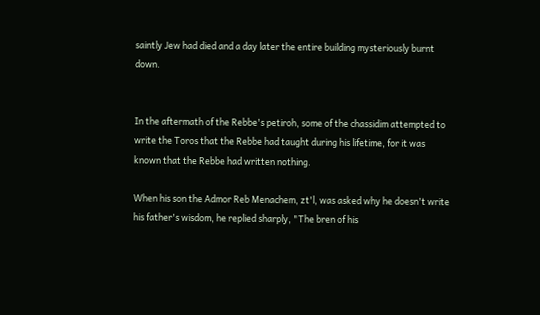saintly Jew had died and a day later the entire building mysteriously burnt down.


In the aftermath of the Rebbe's petiroh, some of the chassidim attempted to write the Toros that the Rebbe had taught during his lifetime, for it was known that the Rebbe had written nothing.

When his son the Admor Reb Menachem, zt'l, was asked why he doesn't write his father's wisdom, he replied sharply, "The bren of his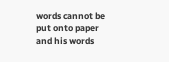words cannot be put onto paper and his words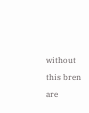without this bren are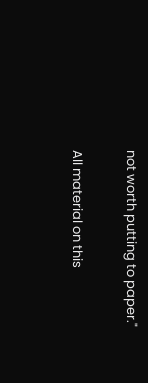not worth putting to paper."


All material on this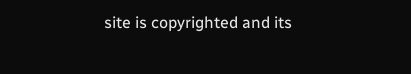site is copyrighted and its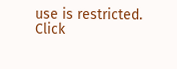use is restricted.
Click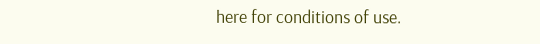here for conditions of use.